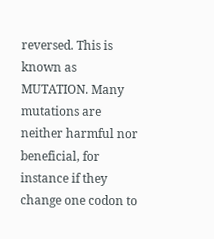reversed. This is known as MUTATION. Many mutations are neither harmful nor beneficial, for instance if they change one codon to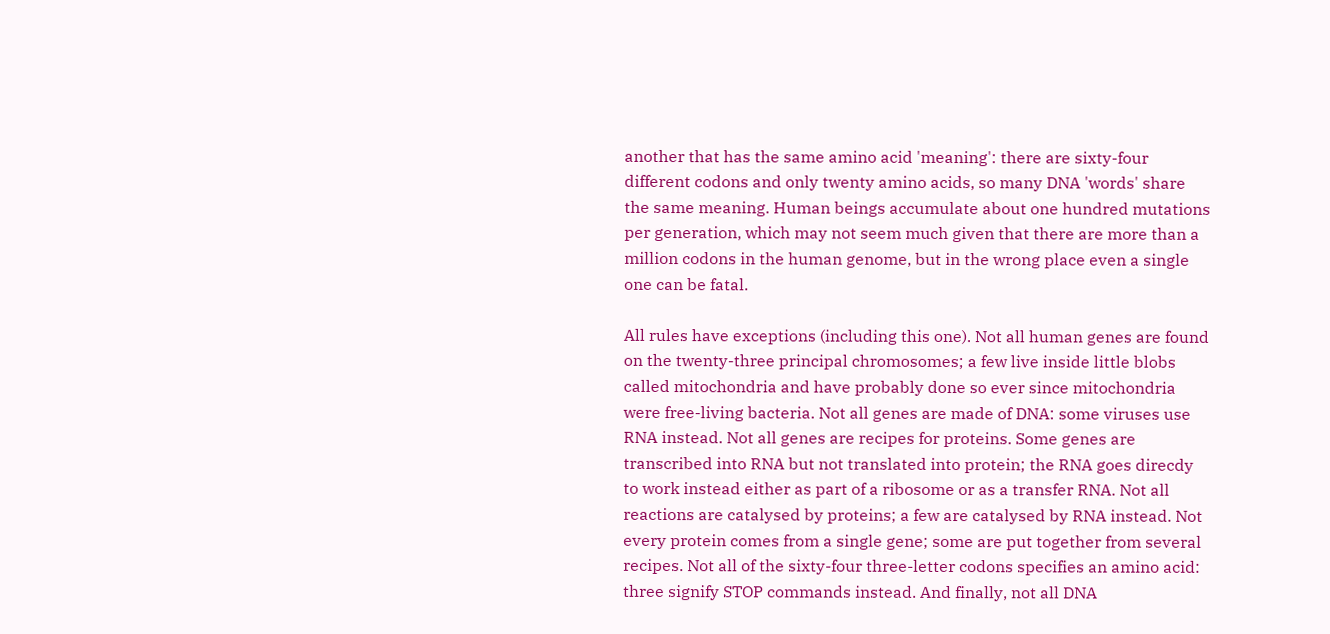another that has the same amino acid 'meaning': there are sixty-four different codons and only twenty amino acids, so many DNA 'words' share the same meaning. Human beings accumulate about one hundred mutations per generation, which may not seem much given that there are more than a million codons in the human genome, but in the wrong place even a single one can be fatal.

All rules have exceptions (including this one). Not all human genes are found on the twenty-three principal chromosomes; a few live inside little blobs called mitochondria and have probably done so ever since mitochondria were free-living bacteria. Not all genes are made of DNA: some viruses use RNA instead. Not all genes are recipes for proteins. Some genes are transcribed into RNA but not translated into protein; the RNA goes direcdy to work instead either as part of a ribosome or as a transfer RNA. Not all reactions are catalysed by proteins; a few are catalysed by RNA instead. Not every protein comes from a single gene; some are put together from several recipes. Not all of the sixty-four three-letter codons specifies an amino acid: three signify STOP commands instead. And finally, not all DNA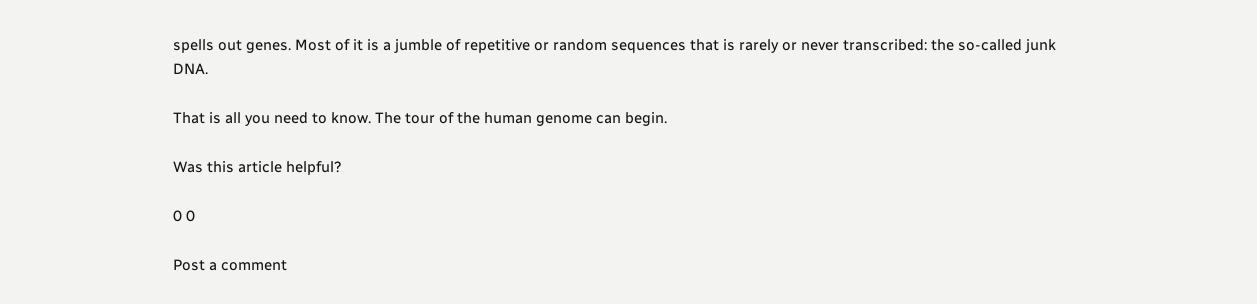spells out genes. Most of it is a jumble of repetitive or random sequences that is rarely or never transcribed: the so-called junk DNA.

That is all you need to know. The tour of the human genome can begin.

Was this article helpful?

0 0

Post a comment